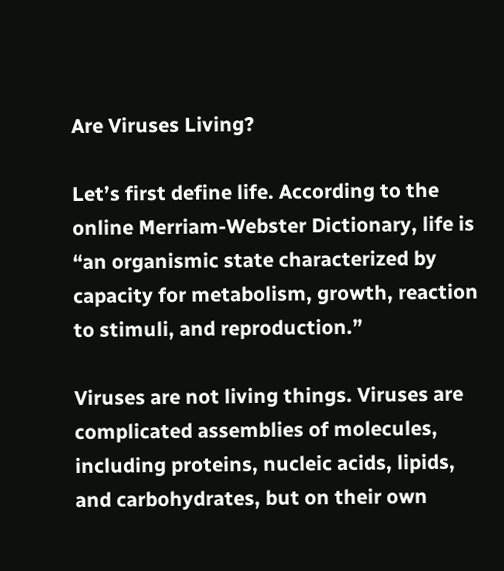Are Viruses Living?

Let’s first define life. According to the online Merriam-Webster Dictionary, life is “an organismic state characterized by capacity for metabolism, growth, reaction to stimuli, and reproduction.”

Viruses are not living things. Viruses are complicated assemblies of molecules, including proteins, nucleic acids, lipids, and carbohydrates, but on their own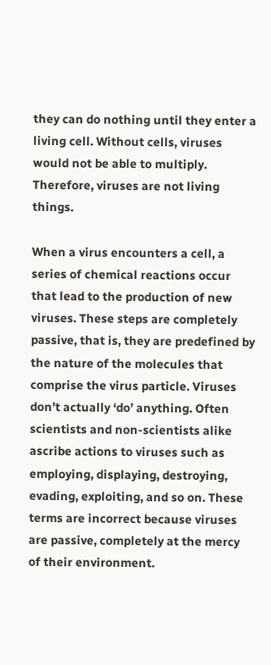they can do nothing until they enter a living cell. Without cells, viruses would not be able to multiply. Therefore, viruses are not living things.

When a virus encounters a cell, a series of chemical reactions occur that lead to the production of new viruses. These steps are completely passive, that is, they are predefined by the nature of the molecules that comprise the virus particle. Viruses don’t actually ‘do’ anything. Often scientists and non-scientists alike ascribe actions to viruses such as employing, displaying, destroying, evading, exploiting, and so on. These terms are incorrect because viruses are passive, completely at the mercy of their environment.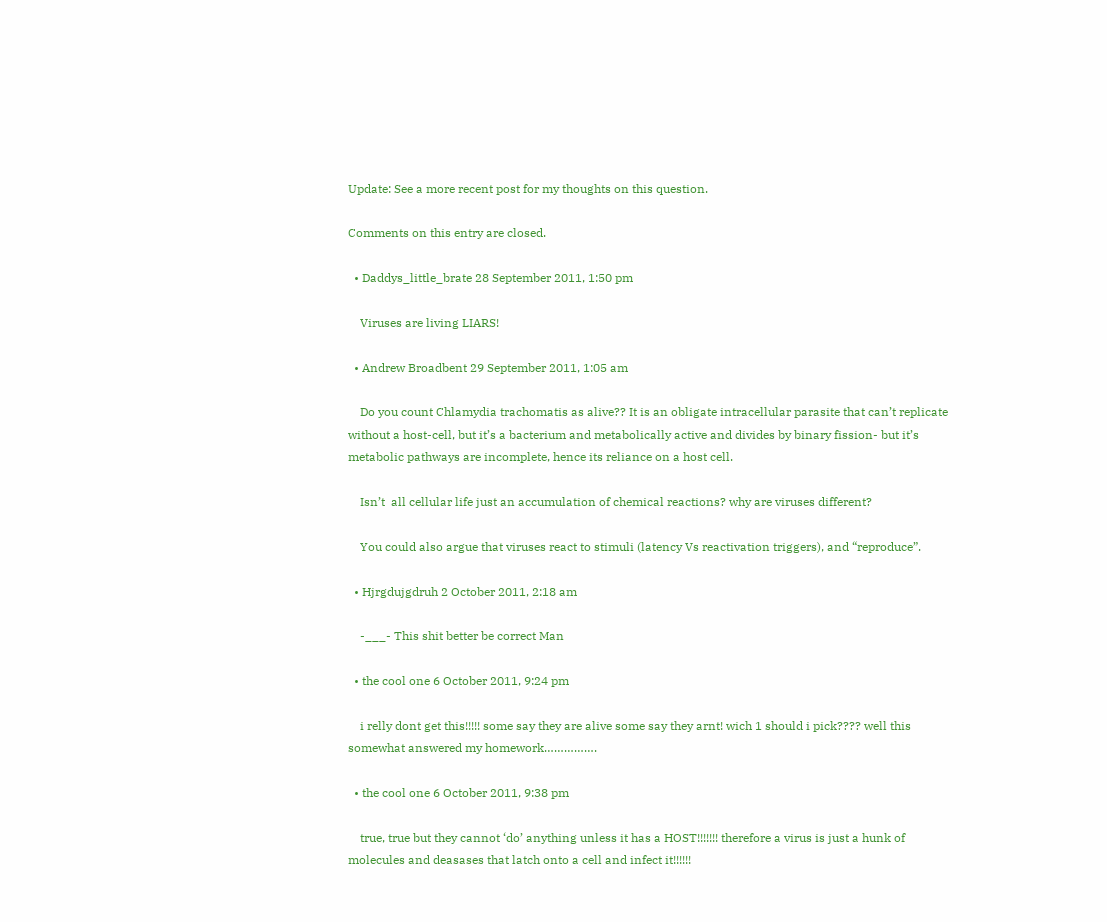Update: See a more recent post for my thoughts on this question.

Comments on this entry are closed.

  • Daddys_little_brate 28 September 2011, 1:50 pm

    Viruses are living LIARS!

  • Andrew Broadbent 29 September 2011, 1:05 am

    Do you count Chlamydia trachomatis as alive?? It is an obligate intracellular parasite that can’t replicate without a host-cell, but it’s a bacterium and metabolically active and divides by binary fission- but it’s metabolic pathways are incomplete, hence its reliance on a host cell.

    Isn’t  all cellular life just an accumulation of chemical reactions? why are viruses different?

    You could also argue that viruses react to stimuli (latency Vs reactivation triggers), and “reproduce”.

  • Hjrgdujgdruh 2 October 2011, 2:18 am

    -___- This shit better be correct Man

  • the cool one 6 October 2011, 9:24 pm

    i relly dont get this!!!!! some say they are alive some say they arnt! wich 1 should i pick???? well this somewhat answered my homework…………….

  • the cool one 6 October 2011, 9:38 pm

    true, true but they cannot ‘do’ anything unless it has a HOST!!!!!!! therefore a virus is just a hunk of molecules and deasases that latch onto a cell and infect it!!!!!!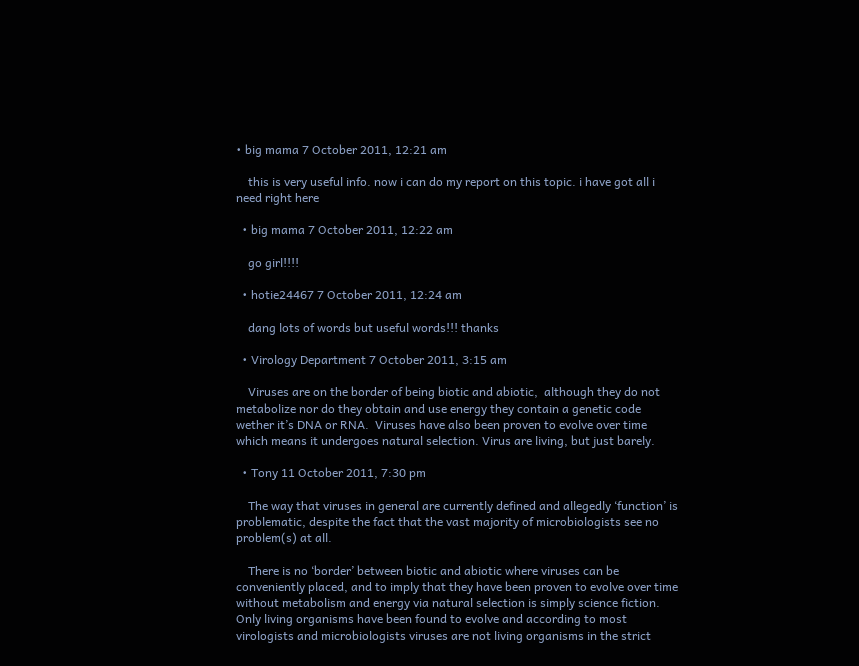• big mama 7 October 2011, 12:21 am

    this is very useful info. now i can do my report on this topic. i have got all i need right here

  • big mama 7 October 2011, 12:22 am

    go girl!!!!

  • hotie24467 7 October 2011, 12:24 am

    dang lots of words but useful words!!! thanks

  • Virology Department 7 October 2011, 3:15 am

    Viruses are on the border of being biotic and abiotic,  although they do not metabolize nor do they obtain and use energy they contain a genetic code wether it’s DNA or RNA.  Viruses have also been proven to evolve over time which means it undergoes natural selection. Virus are living, but just barely.

  • Tony 11 October 2011, 7:30 pm

    The way that viruses in general are currently defined and allegedly ‘function’ is problematic, despite the fact that the vast majority of microbiologists see no problem(s) at all.

    There is no ‘border’ between biotic and abiotic where viruses can be conveniently placed, and to imply that they have been proven to evolve over time without metabolism and energy via natural selection is simply science fiction. Only living organisms have been found to evolve and according to most virologists and microbiologists viruses are not living organisms in the strict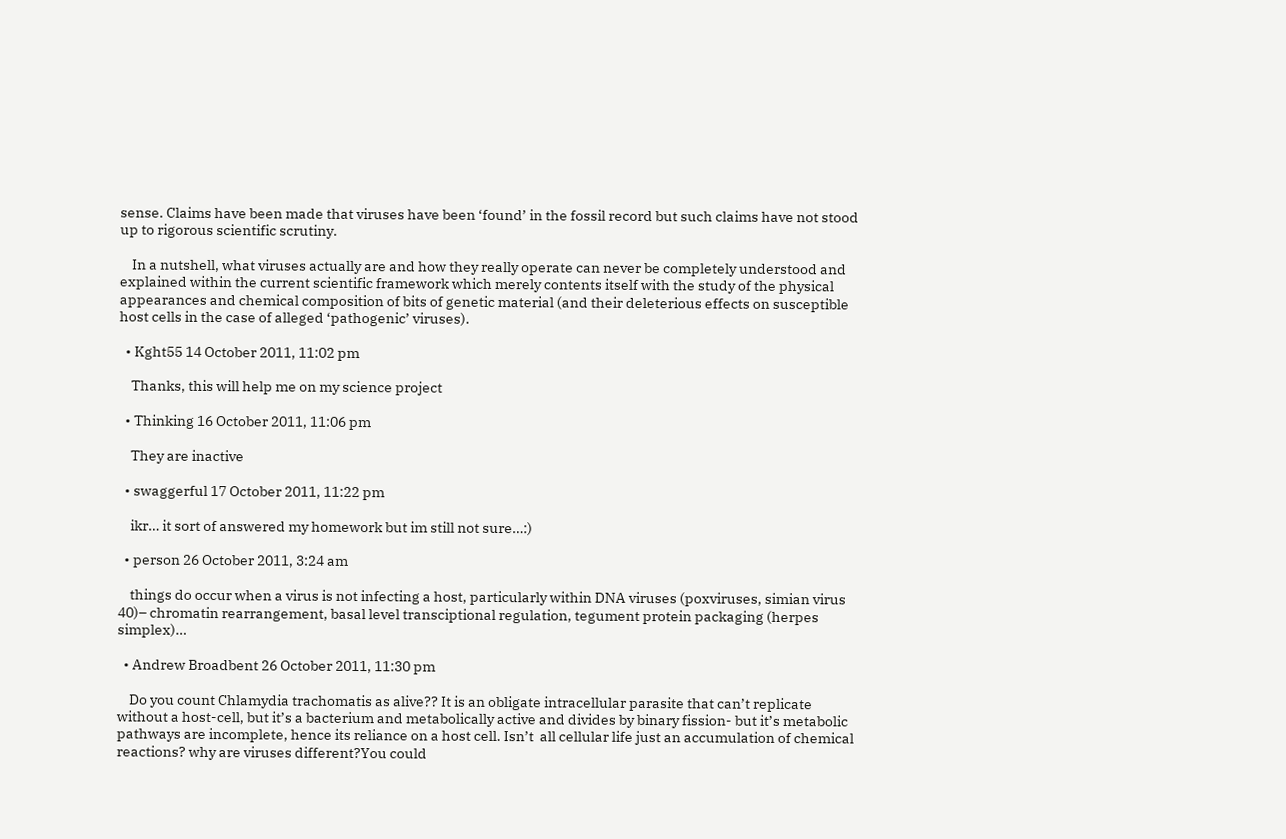sense. Claims have been made that viruses have been ‘found’ in the fossil record but such claims have not stood up to rigorous scientific scrutiny.

    In a nutshell, what viruses actually are and how they really operate can never be completely understood and explained within the current scientific framework which merely contents itself with the study of the physical appearances and chemical composition of bits of genetic material (and their deleterious effects on susceptible host cells in the case of alleged ‘pathogenic’ viruses).

  • Kght55 14 October 2011, 11:02 pm

    Thanks, this will help me on my science project

  • Thinking 16 October 2011, 11:06 pm

    They are inactive

  • swaggerful 17 October 2011, 11:22 pm

    ikr… it sort of answered my homework but im still not sure…:)

  • person 26 October 2011, 3:24 am

    things do occur when a virus is not infecting a host, particularly within DNA viruses (poxviruses, simian virus 40)– chromatin rearrangement, basal level transciptional regulation, tegument protein packaging (herpes simplex)…

  • Andrew Broadbent 26 October 2011, 11:30 pm

    Do you count Chlamydia trachomatis as alive?? It is an obligate intracellular parasite that can’t replicate without a host-cell, but it’s a bacterium and metabolically active and divides by binary fission- but it’s metabolic pathways are incomplete, hence its reliance on a host cell. Isn’t  all cellular life just an accumulation of chemical reactions? why are viruses different?You could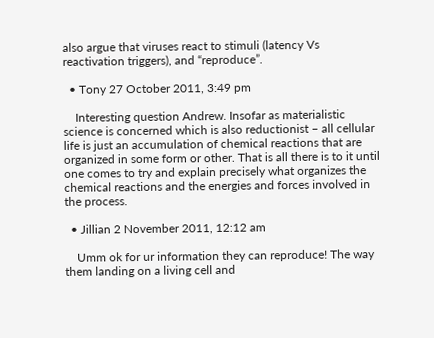also argue that viruses react to stimuli (latency Vs reactivation triggers), and “reproduce”.

  • Tony 27 October 2011, 3:49 pm

    Interesting question Andrew. Insofar as materialistic science is concerned which is also reductionist – all cellular life is just an accumulation of chemical reactions that are organized in some form or other. That is all there is to it until one comes to try and explain precisely what organizes the chemical reactions and the energies and forces involved in the process.

  • Jillian 2 November 2011, 12:12 am

    Umm ok for ur information they can reproduce! The way them landing on a living cell and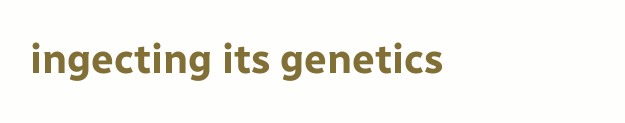ingecting its genetics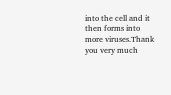into the cell and it then forms into more viruses.Thank you very much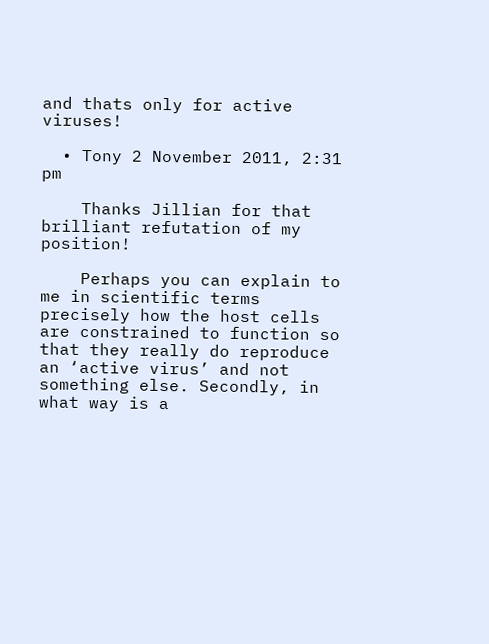and thats only for active viruses!

  • Tony 2 November 2011, 2:31 pm

    Thanks Jillian for that brilliant refutation of my position!

    Perhaps you can explain to me in scientific terms precisely how the host cells are constrained to function so that they really do reproduce an ‘active virus’ and not something else. Secondly, in what way is a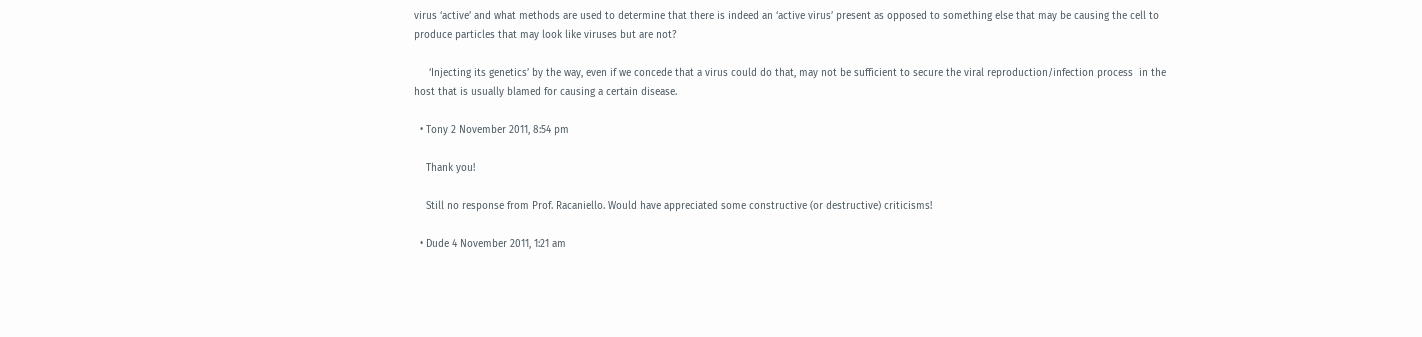virus ‘active’ and what methods are used to determine that there is indeed an ‘active virus’ present as opposed to something else that may be causing the cell to produce particles that may look like viruses but are not?

     ‘Injecting its genetics’ by the way, even if we concede that a virus could do that, may not be sufficient to secure the viral reproduction/infection process  in the host that is usually blamed for causing a certain disease.

  • Tony 2 November 2011, 8:54 pm

    Thank you!

    Still no response from Prof. Racaniello. Would have appreciated some constructive (or destructive) criticisms!

  • Dude 4 November 2011, 1:21 am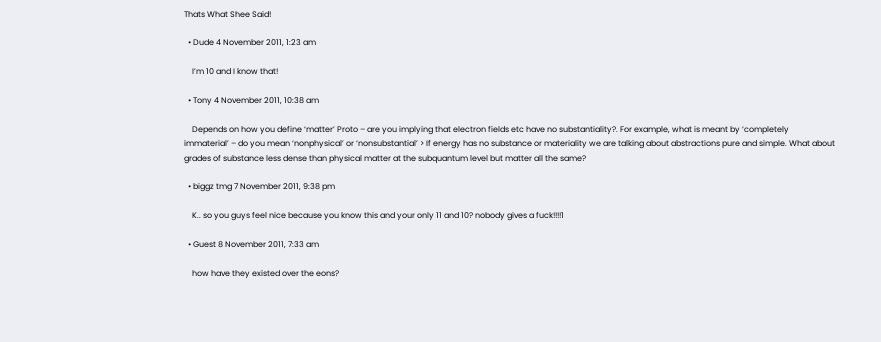Thats What Shee Said!

  • Dude 4 November 2011, 1:23 am

    I’m 10 and I know that!

  • Tony 4 November 2011, 10:38 am

    Depends on how you define ‘matter’ Proto – are you implying that electron fields etc have no substantiality?. For example, what is meant by ‘completely immaterial’ – do you mean ‘nonphysical’ or ‘nonsubstantial’ > If energy has no substance or materiality we are talking about abstractions pure and simple. What about grades of substance less dense than physical matter at the subquantum level but matter all the same?

  • biggz tmg 7 November 2011, 9:38 pm

    K.. so you guys feel nice because you know this and your only 11 and 10? nobody gives a fuck!!!!1

  • Guest 8 November 2011, 7:33 am

    how have they existed over the eons?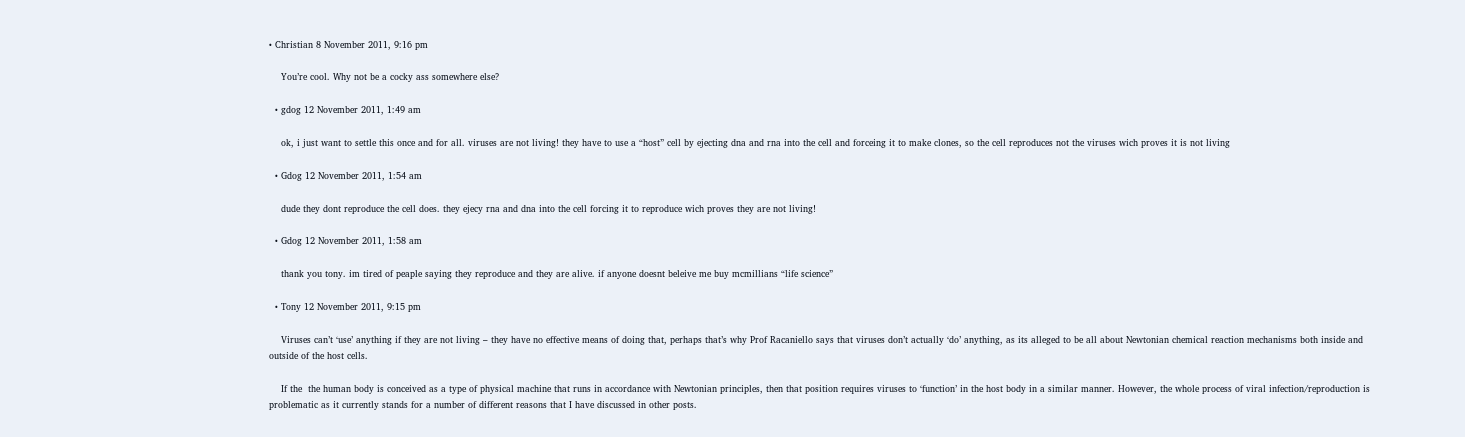• Christian 8 November 2011, 9:16 pm

    You’re cool. Why not be a cocky ass somewhere else?

  • gdog 12 November 2011, 1:49 am

    ok, i just want to settle this once and for all. viruses are not living! they have to use a “host” cell by ejecting dna and rna into the cell and forceing it to make clones, so the cell reproduces not the viruses wich proves it is not living

  • Gdog 12 November 2011, 1:54 am

    dude they dont reproduce the cell does. they ejecy rna and dna into the cell forcing it to reproduce wich proves they are not living!

  • Gdog 12 November 2011, 1:58 am

    thank you tony. im tired of peaple saying they reproduce and they are alive. if anyone doesnt beleive me buy mcmillians “life science”

  • Tony 12 November 2011, 9:15 pm

    Viruses can’t ‘use’ anything if they are not living – they have no effective means of doing that, perhaps that’s why Prof Racaniello says that viruses don’t actually ‘do’ anything, as its alleged to be all about Newtonian chemical reaction mechanisms both inside and outside of the host cells.

    If the  the human body is conceived as a type of physical machine that runs in accordance with Newtonian principles, then that position requires viruses to ‘function’ in the host body in a similar manner. However, the whole process of viral infection/reproduction is problematic as it currently stands for a number of different reasons that I have discussed in other posts.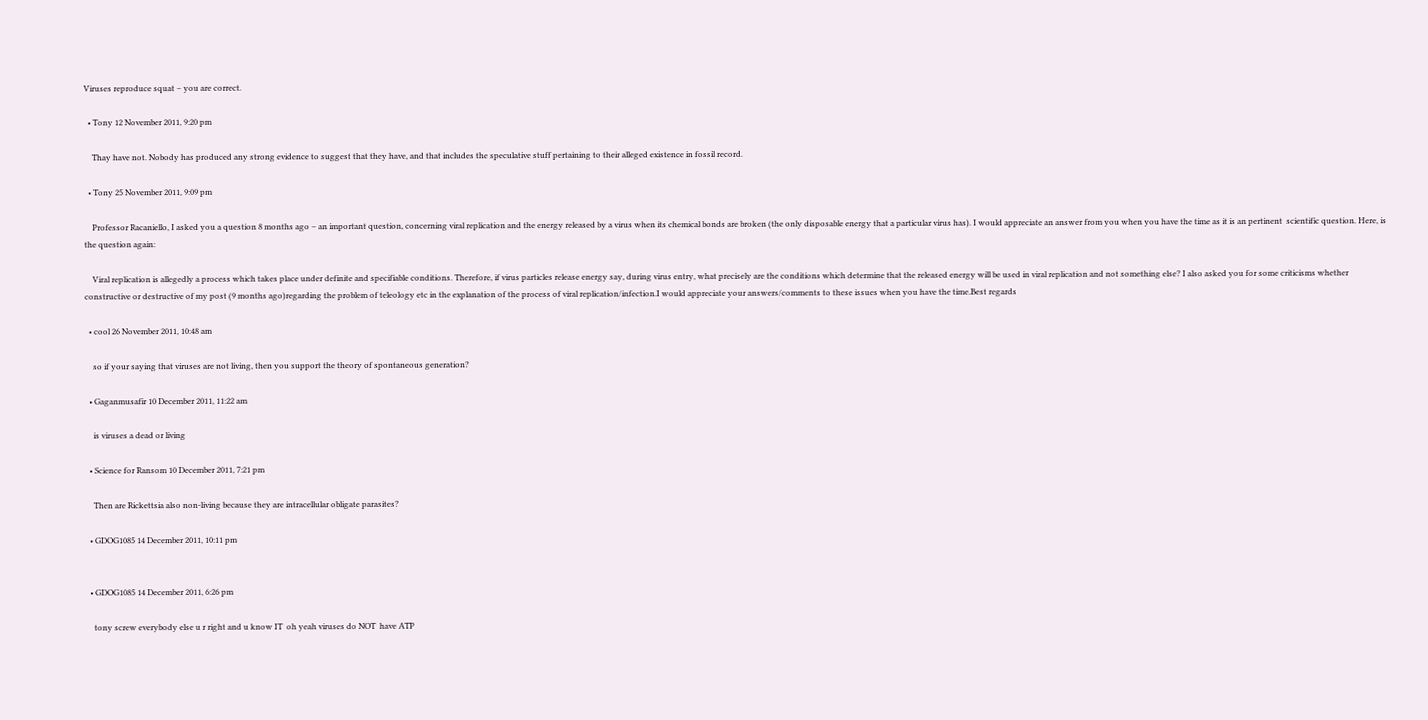Viruses reproduce squat – you are correct.

  • Tony 12 November 2011, 9:20 pm

    Thay have not. Nobody has produced any strong evidence to suggest that they have, and that includes the speculative stuff pertaining to their alleged existence in fossil record.

  • Tony 25 November 2011, 9:09 pm

    Professor Racaniello, I asked you a question 8 months ago – an important question, concerning viral replication and the energy released by a virus when its chemical bonds are broken (the only disposable energy that a particular virus has). I would appreciate an answer from you when you have the time as it is an pertinent  scientific question. Here, is the question again:

    Viral replication is allegedly a process which takes place under definite and specifiable conditions. Therefore, if virus particles release energy say, during virus entry, what precisely are the conditions which determine that the released energy will be used in viral replication and not something else? I also asked you for some criticisms whether constructive or destructive of my post (9 months ago)regarding the problem of teleology etc in the explanation of the process of viral replication/infection.I would appreciate your answers/comments to these issues when you have the time.Best regards

  • cool 26 November 2011, 10:48 am

    so if your saying that viruses are not living, then you support the theory of spontaneous generation?

  • Gaganmusafir 10 December 2011, 11:22 am

    is viruses a dead or living

  • Science for Ransom 10 December 2011, 7:21 pm

    Then are Rickettsia also non-living because they are intracellular obligate parasites?

  • GDOG1085 14 December 2011, 10:11 pm


  • GDOG1085 14 December 2011, 6:26 pm

    tony screw everybody else u r right and u know IT  oh yeah viruses do NOT  have ATP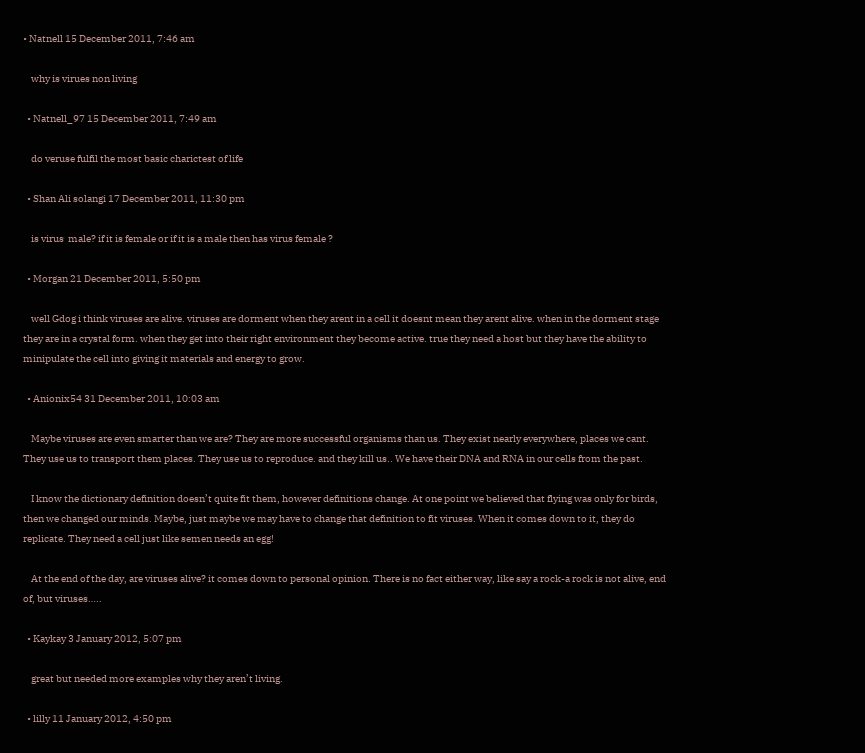• Natnell 15 December 2011, 7:46 am

    why is virues non living

  • Natnell_97 15 December 2011, 7:49 am

    do veruse fulfil the most basic charictest of life

  • Shan Ali solangi 17 December 2011, 11:30 pm

    is virus  male? if it is female or if it is a male then has virus female ?

  • Morgan 21 December 2011, 5:50 pm

    well Gdog i think viruses are alive. viruses are dorment when they arent in a cell it doesnt mean they arent alive. when in the dorment stage they are in a crystal form. when they get into their right environment they become active. true they need a host but they have the ability to minipulate the cell into giving it materials and energy to grow.

  • Anionix54 31 December 2011, 10:03 am

    Maybe viruses are even smarter than we are? They are more successful organisms than us. They exist nearly everywhere, places we cant. They use us to transport them places. They use us to reproduce. and they kill us.. We have their DNA and RNA in our cells from the past.

    I know the dictionary definition doesn’t quite fit them, however definitions change. At one point we believed that flying was only for birds, then we changed our minds. Maybe, just maybe we may have to change that definition to fit viruses. When it comes down to it, they do replicate. They need a cell just like semen needs an egg!

    At the end of the day, are viruses alive? it comes down to personal opinion. There is no fact either way, like say a rock-a rock is not alive, end of, but viruses…..

  • Kaykay 3 January 2012, 5:07 pm

    great but needed more examples why they aren’t living.

  • lilly 11 January 2012, 4:50 pm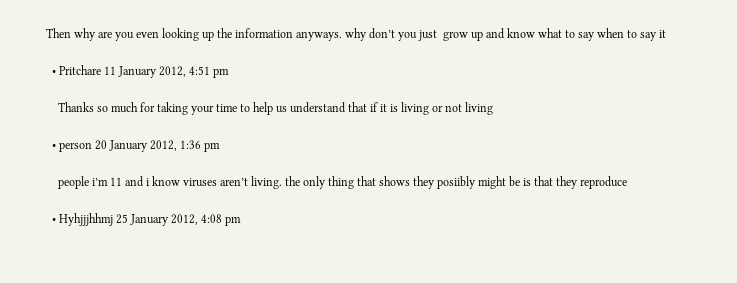Then why are you even looking up the information anyways. why don’t you just  grow up and know what to say when to say it

  • Pritchare 11 January 2012, 4:51 pm

    Thanks so much for taking your time to help us understand that if it is living or not living

  • person 20 January 2012, 1:36 pm

    people i’m 11 and i know viruses aren’t living. the only thing that shows they posiibly might be is that they reproduce

  • Hyhjjjhhmj 25 January 2012, 4:08 pm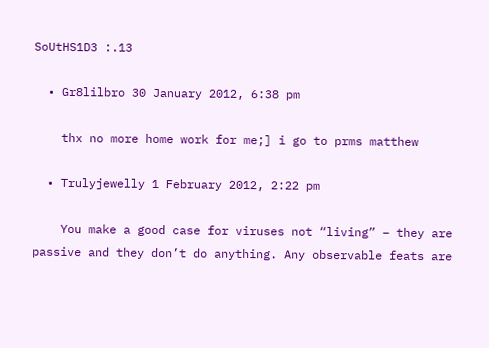SoUtHS1D3 :.13

  • Gr8lilbro 30 January 2012, 6:38 pm

    thx no more home work for me;] i go to prms matthew

  • Trulyjewelly 1 February 2012, 2:22 pm

    You make a good case for viruses not “living” – they are passive and they don’t do anything. Any observable feats are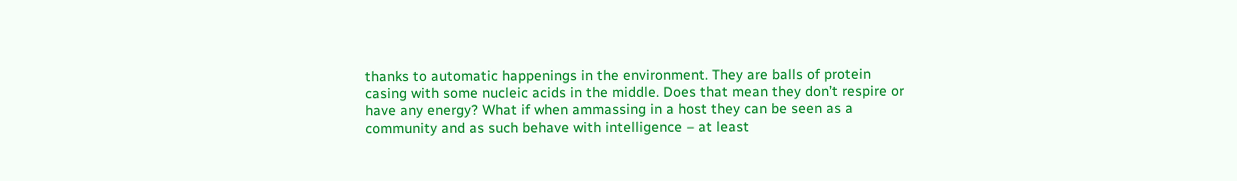thanks to automatic happenings in the environment. They are balls of protein casing with some nucleic acids in the middle. Does that mean they don’t respire or have any energy? What if when ammassing in a host they can be seen as a community and as such behave with intelligence – at least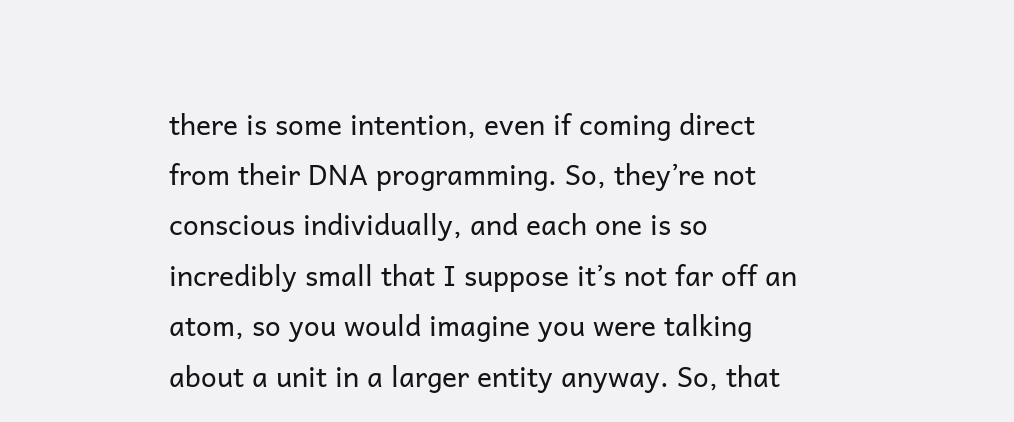there is some intention, even if coming direct from their DNA programming. So, they’re not conscious individually, and each one is so incredibly small that I suppose it’s not far off an atom, so you would imagine you were talking about a unit in a larger entity anyway. So, that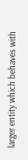larger entity which behaves with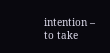intention – to take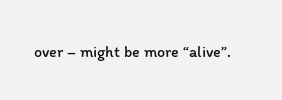over – might be more “alive”.